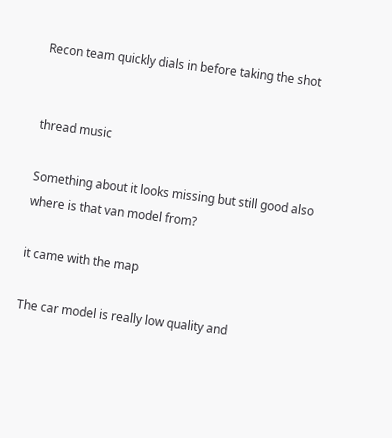Recon team quickly dials in before taking the shot


thread music

Something about it looks missing but still good also where is that van model from?

it came with the map

The car model is really low quality and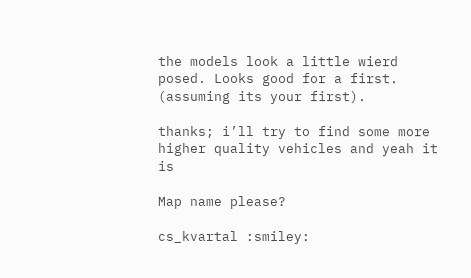the models look a little wierd posed. Looks good for a first. (assuming its your first).

thanks; i’ll try to find some more higher quality vehicles and yeah it is

Map name please?

cs_kvartal :smiley: